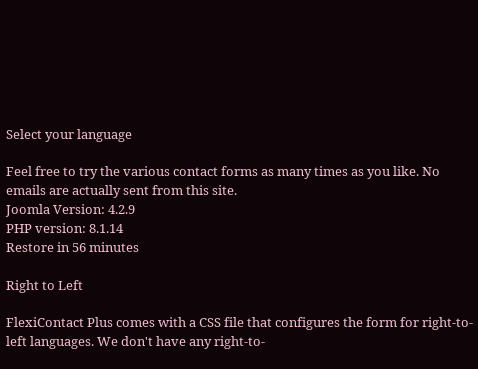Select your language

Feel free to try the various contact forms as many times as you like. No emails are actually sent from this site.
Joomla Version: 4.2.9
PHP version: 8.1.14
Restore in 56 minutes

Right to Left

FlexiContact Plus comes with a CSS file that configures the form for right-to-left languages. We don't have any right-to-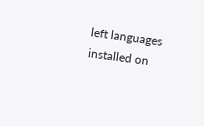left languages installed on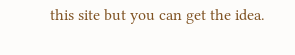this site but you can get the idea.